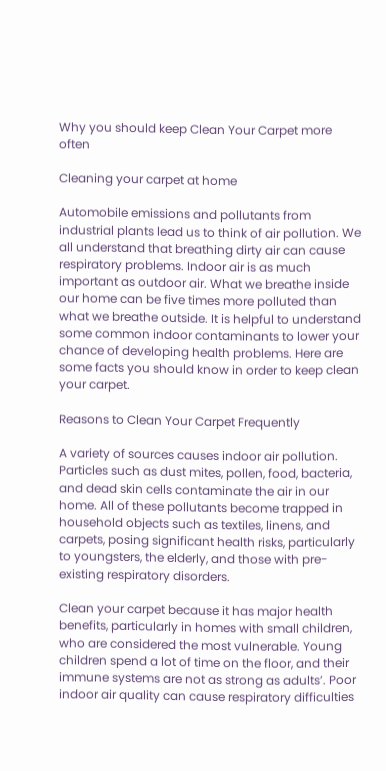Why you should keep Clean Your Carpet more often

Cleaning your carpet at home

Automobile emissions and pollutants from industrial plants lead us to think of air pollution. We all understand that breathing dirty air can cause respiratory problems. Indoor air is as much important as outdoor air. What we breathe inside our home can be five times more polluted than what we breathe outside. It is helpful to understand some common indoor contaminants to lower your chance of developing health problems. Here are some facts you should know in order to keep clean your carpet.

Reasons to Clean Your Carpet Frequently

A variety of sources causes indoor air pollution. Particles such as dust mites, pollen, food, bacteria, and dead skin cells contaminate the air in our home. All of these pollutants become trapped in household objects such as textiles, linens, and carpets, posing significant health risks, particularly to youngsters, the elderly, and those with pre-existing respiratory disorders.

Clean your carpet because it has major health benefits, particularly in homes with small children, who are considered the most vulnerable. Young children spend a lot of time on the floor, and their immune systems are not as strong as adults’. Poor indoor air quality can cause respiratory difficulties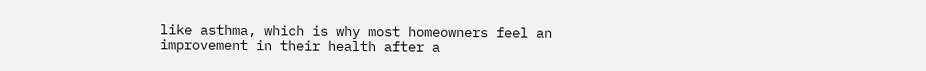like asthma, which is why most homeowners feel an improvement in their health after a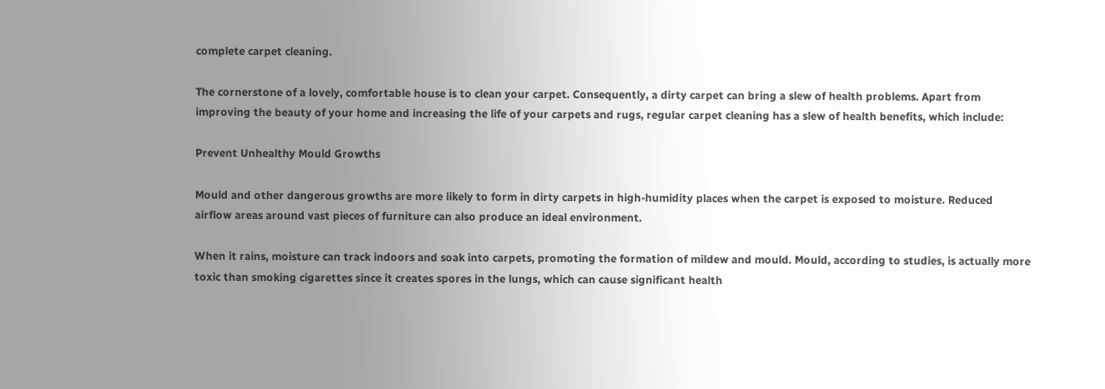complete carpet cleaning.

The cornerstone of a lovely, comfortable house is to clean your carpet. Consequently, a dirty carpet can bring a slew of health problems. Apart from improving the beauty of your home and increasing the life of your carpets and rugs, regular carpet cleaning has a slew of health benefits, which include:

Prevent Unhealthy Mould Growths

Mould and other dangerous growths are more likely to form in dirty carpets in high-humidity places when the carpet is exposed to moisture. Reduced airflow areas around vast pieces of furniture can also produce an ideal environment.

When it rains, moisture can track indoors and soak into carpets, promoting the formation of mildew and mould. Mould, according to studies, is actually more toxic than smoking cigarettes since it creates spores in the lungs, which can cause significant health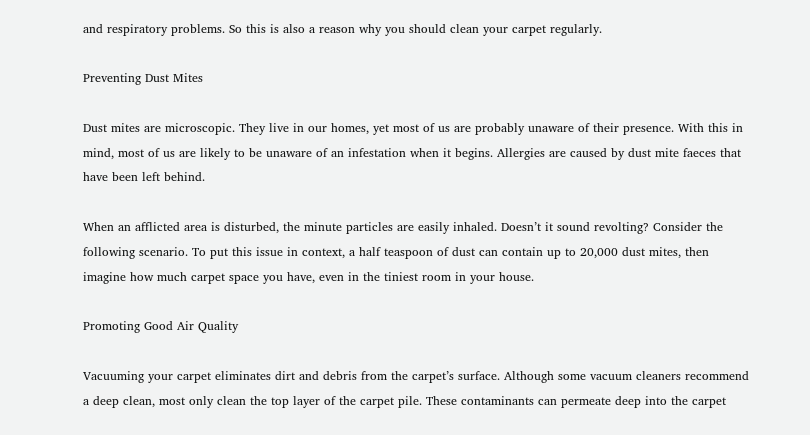and respiratory problems. So this is also a reason why you should clean your carpet regularly.

Preventing Dust Mites

Dust mites are microscopic. They live in our homes, yet most of us are probably unaware of their presence. With this in mind, most of us are likely to be unaware of an infestation when it begins. Allergies are caused by dust mite faeces that have been left behind.

When an afflicted area is disturbed, the minute particles are easily inhaled. Doesn’t it sound revolting? Consider the following scenario. To put this issue in context, a half teaspoon of dust can contain up to 20,000 dust mites, then imagine how much carpet space you have, even in the tiniest room in your house.

Promoting Good Air Quality

Vacuuming your carpet eliminates dirt and debris from the carpet’s surface. Although some vacuum cleaners recommend a deep clean, most only clean the top layer of the carpet pile. These contaminants can permeate deep into the carpet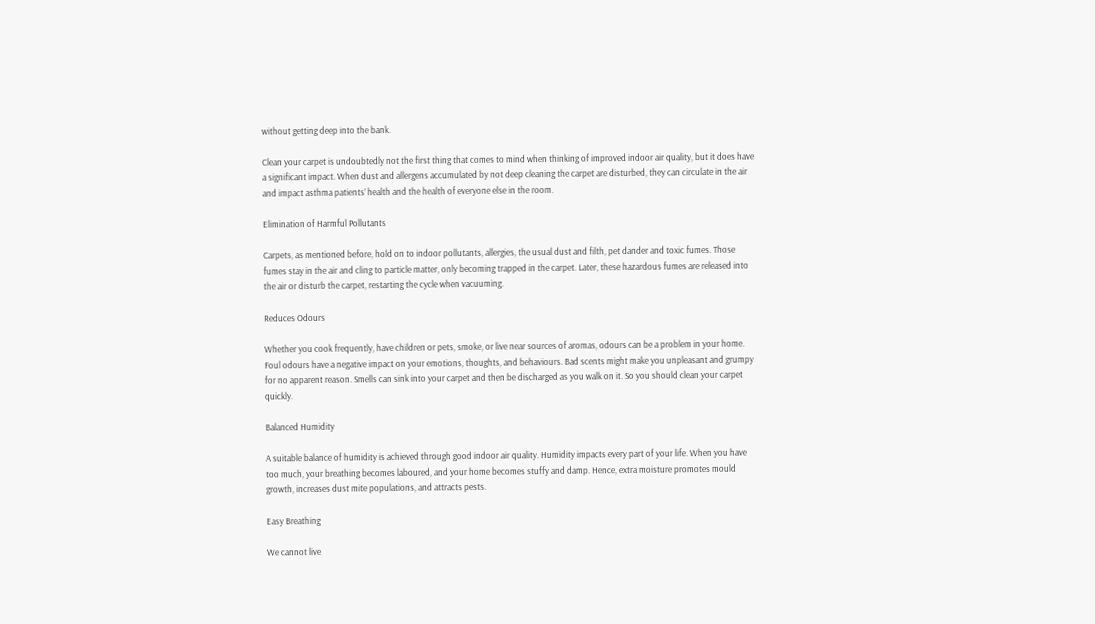without getting deep into the bank.

Clean your carpet is undoubtedly not the first thing that comes to mind when thinking of improved indoor air quality, but it does have a significant impact. When dust and allergens accumulated by not deep cleaning the carpet are disturbed, they can circulate in the air and impact asthma patients’ health and the health of everyone else in the room.

Elimination of Harmful Pollutants

Carpets, as mentioned before, hold on to indoor pollutants, allergies, the usual dust and filth, pet dander and toxic fumes. Those fumes stay in the air and cling to particle matter, only becoming trapped in the carpet. Later, these hazardous fumes are released into the air or disturb the carpet, restarting the cycle when vacuuming.

Reduces Odours

Whether you cook frequently, have children or pets, smoke, or live near sources of aromas, odours can be a problem in your home. Foul odours have a negative impact on your emotions, thoughts, and behaviours. Bad scents might make you unpleasant and grumpy for no apparent reason. Smells can sink into your carpet and then be discharged as you walk on it. So you should clean your carpet quickly.

Balanced Humidity

A suitable balance of humidity is achieved through good indoor air quality. Humidity impacts every part of your life. When you have too much, your breathing becomes laboured, and your home becomes stuffy and damp. Hence, extra moisture promotes mould growth, increases dust mite populations, and attracts pests.

Easy Breathing

We cannot live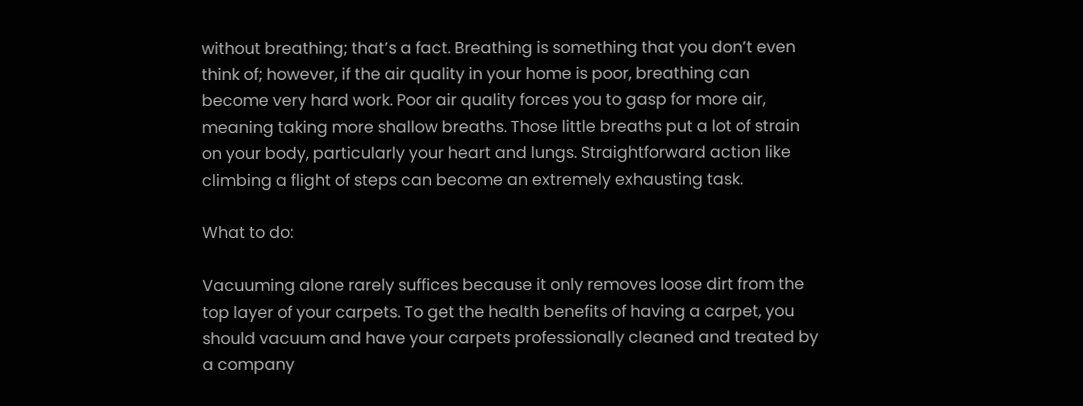without breathing; that’s a fact. Breathing is something that you don’t even think of; however, if the air quality in your home is poor, breathing can become very hard work. Poor air quality forces you to gasp for more air, meaning taking more shallow breaths. Those little breaths put a lot of strain on your body, particularly your heart and lungs. Straightforward action like climbing a flight of steps can become an extremely exhausting task.

What to do:

Vacuuming alone rarely suffices because it only removes loose dirt from the top layer of your carpets. To get the health benefits of having a carpet, you should vacuum and have your carpets professionally cleaned and treated by a company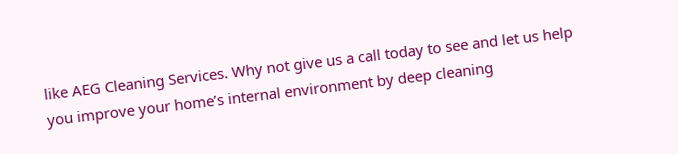like AEG Cleaning Services. Why not give us a call today to see and let us help you improve your home’s internal environment by deep cleaning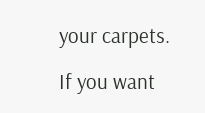your carpets.

If you want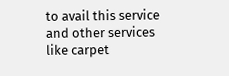to avail this service and other services like carpet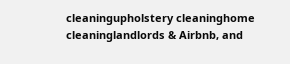cleaningupholstery cleaninghome cleaninglandlords & Airbnb, and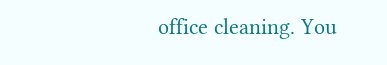office cleaning. You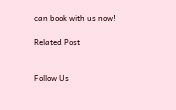can book with us now!

Related Post


Follow Us